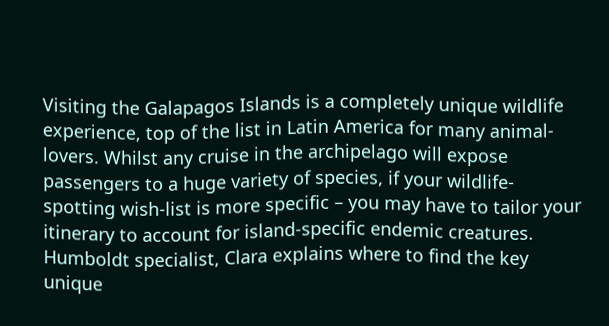Visiting the Galapagos Islands is a completely unique wildlife experience, top of the list in Latin America for many animal-lovers. Whilst any cruise in the archipelago will expose passengers to a huge variety of species, if your wildlife-spotting wish-list is more specific – you may have to tailor your itinerary to account for island-specific endemic creatures. Humboldt specialist, Clara explains where to find the key unique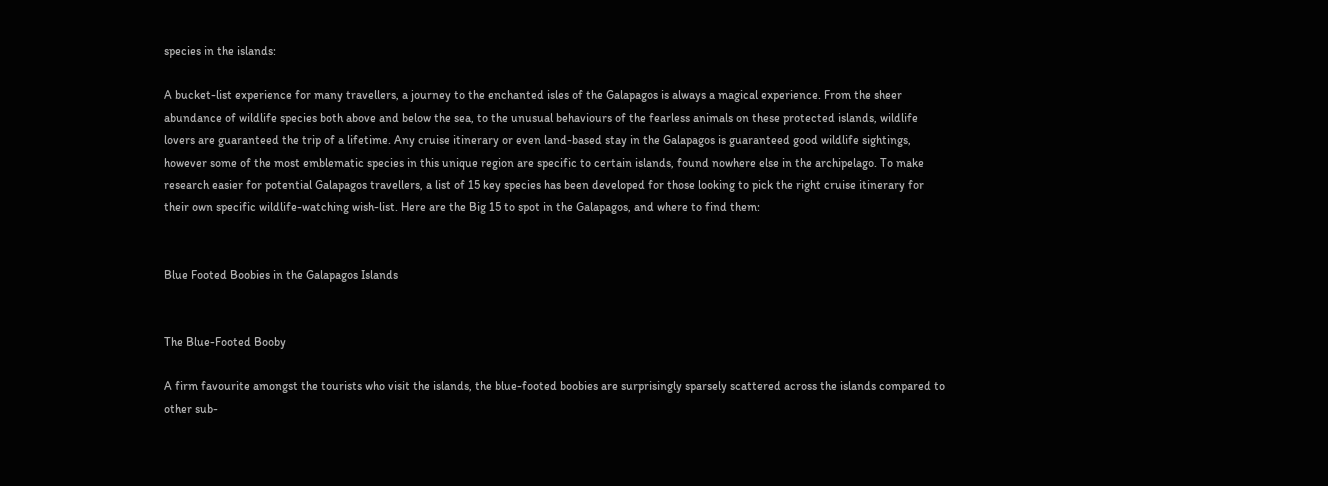species in the islands:

A bucket-list experience for many travellers, a journey to the enchanted isles of the Galapagos is always a magical experience. From the sheer abundance of wildlife species both above and below the sea, to the unusual behaviours of the fearless animals on these protected islands, wildlife lovers are guaranteed the trip of a lifetime. Any cruise itinerary or even land-based stay in the Galapagos is guaranteed good wildlife sightings, however some of the most emblematic species in this unique region are specific to certain islands, found nowhere else in the archipelago. To make research easier for potential Galapagos travellers, a list of 15 key species has been developed for those looking to pick the right cruise itinerary for their own specific wildlife-watching wish-list. Here are the Big 15 to spot in the Galapagos, and where to find them:


Blue Footed Boobies in the Galapagos Islands


The Blue-Footed Booby

A firm favourite amongst the tourists who visit the islands, the blue-footed boobies are surprisingly sparsely scattered across the islands compared to other sub-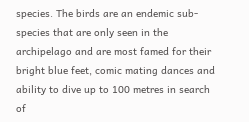species. The birds are an endemic sub-species that are only seen in the archipelago and are most famed for their bright blue feet, comic mating dances and ability to dive up to 100 metres in search of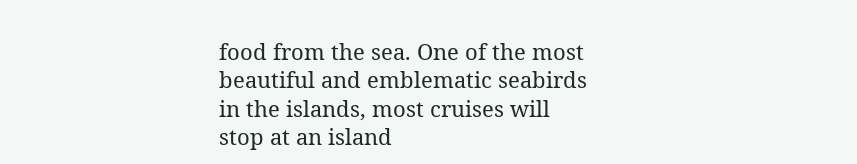food from the sea. One of the most beautiful and emblematic seabirds in the islands, most cruises will stop at an island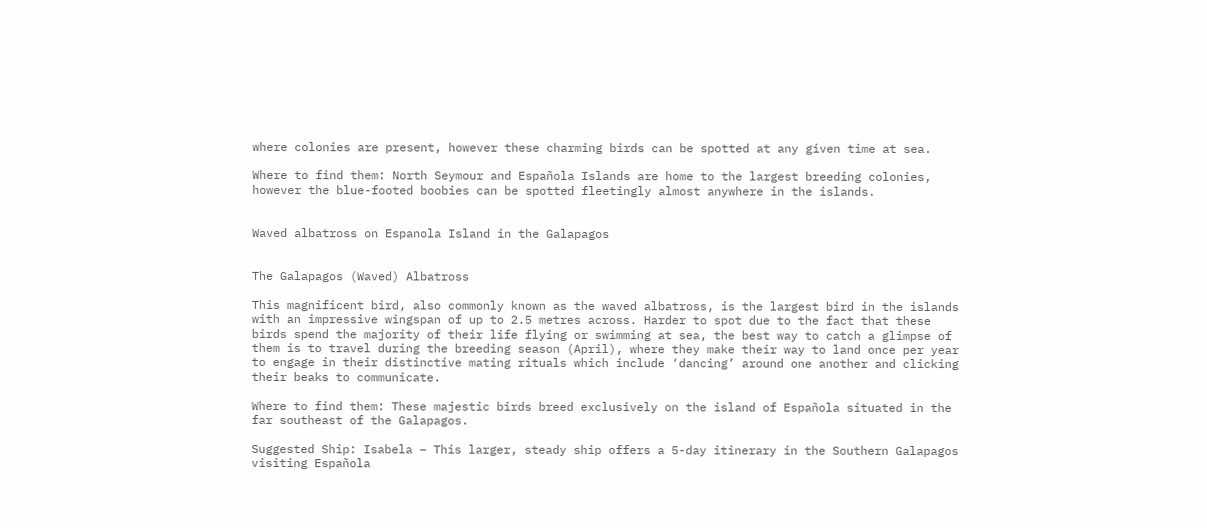where colonies are present, however these charming birds can be spotted at any given time at sea.

Where to find them: North Seymour and Española Islands are home to the largest breeding colonies, however the blue-footed boobies can be spotted fleetingly almost anywhere in the islands.


Waved albatross on Espanola Island in the Galapagos


The Galapagos (Waved) Albatross

This magnificent bird, also commonly known as the waved albatross, is the largest bird in the islands with an impressive wingspan of up to 2.5 metres across. Harder to spot due to the fact that these birds spend the majority of their life flying or swimming at sea, the best way to catch a glimpse of them is to travel during the breeding season (April), where they make their way to land once per year to engage in their distinctive mating rituals which include ‘dancing’ around one another and clicking their beaks to communicate.

Where to find them: These majestic birds breed exclusively on the island of Española situated in the far southeast of the Galapagos.

Suggested Ship: Isabela – This larger, steady ship offers a 5-day itinerary in the Southern Galapagos visiting Española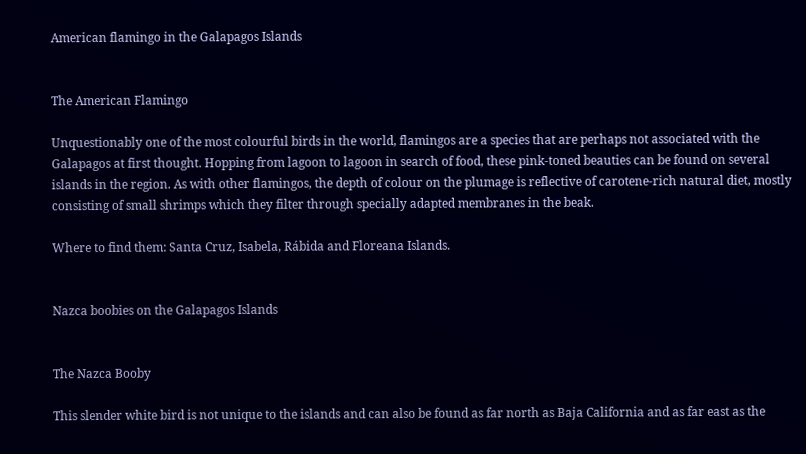American flamingo in the Galapagos Islands


The American Flamingo

Unquestionably one of the most colourful birds in the world, flamingos are a species that are perhaps not associated with the Galapagos at first thought. Hopping from lagoon to lagoon in search of food, these pink-toned beauties can be found on several islands in the region. As with other flamingos, the depth of colour on the plumage is reflective of carotene-rich natural diet, mostly consisting of small shrimps which they filter through specially adapted membranes in the beak.

Where to find them: Santa Cruz, Isabela, Rábida and Floreana Islands.


Nazca boobies on the Galapagos Islands


The Nazca Booby

This slender white bird is not unique to the islands and can also be found as far north as Baja California and as far east as the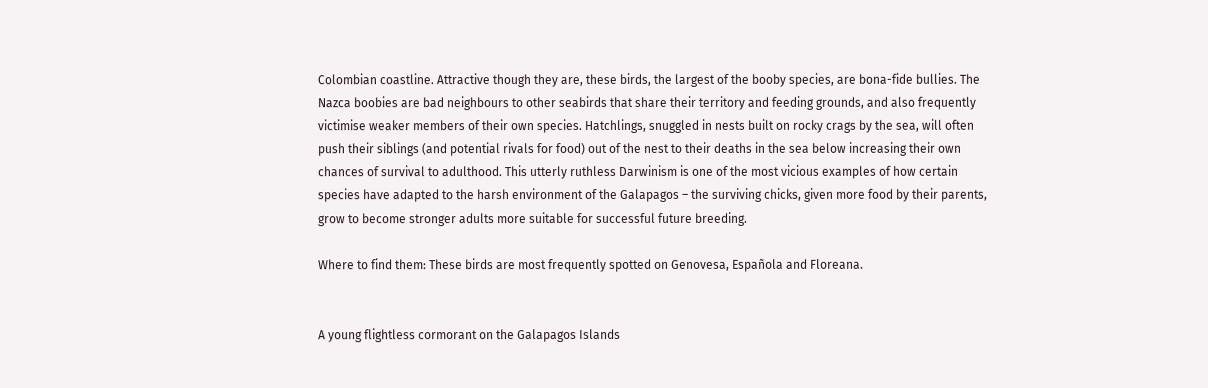Colombian coastline. Attractive though they are, these birds, the largest of the booby species, are bona-fide bullies. The Nazca boobies are bad neighbours to other seabirds that share their territory and feeding grounds, and also frequently victimise weaker members of their own species. Hatchlings, snuggled in nests built on rocky crags by the sea, will often push their siblings (and potential rivals for food) out of the nest to their deaths in the sea below increasing their own chances of survival to adulthood. This utterly ruthless Darwinism is one of the most vicious examples of how certain species have adapted to the harsh environment of the Galapagos – the surviving chicks, given more food by their parents, grow to become stronger adults more suitable for successful future breeding.

Where to find them: These birds are most frequently spotted on Genovesa, Española and Floreana.


A young flightless cormorant on the Galapagos Islands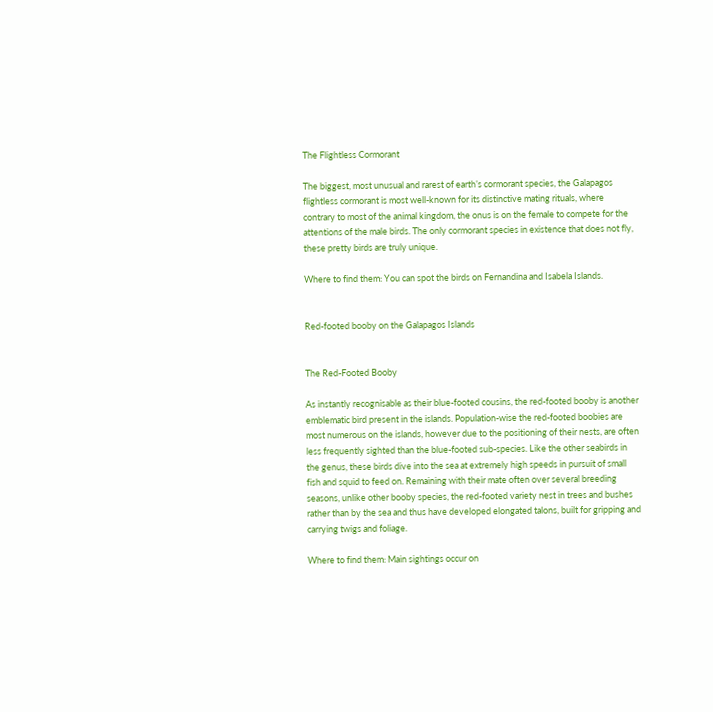The Flightless Cormorant

The biggest, most unusual and rarest of earth’s cormorant species, the Galapagos flightless cormorant is most well-known for its distinctive mating rituals, where contrary to most of the animal kingdom, the onus is on the female to compete for the attentions of the male birds. The only cormorant species in existence that does not fly, these pretty birds are truly unique.

Where to find them: You can spot the birds on Fernandina and Isabela Islands.


Red-footed booby on the Galapagos Islands


The Red-Footed Booby

As instantly recognisable as their blue-footed cousins, the red-footed booby is another emblematic bird present in the islands. Population-wise the red-footed boobies are most numerous on the islands, however due to the positioning of their nests, are often less frequently sighted than the blue-footed sub-species. Like the other seabirds in the genus, these birds dive into the sea at extremely high speeds in pursuit of small fish and squid to feed on. Remaining with their mate often over several breeding seasons, unlike other booby species, the red-footed variety nest in trees and bushes rather than by the sea and thus have developed elongated talons, built for gripping and carrying twigs and foliage.

Where to find them: Main sightings occur on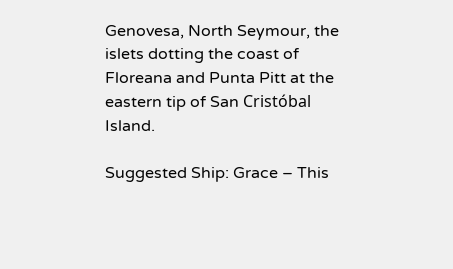Genovesa, North Seymour, the islets dotting the coast of Floreana and Punta Pitt at the eastern tip of San Cristóbal Island.

Suggested Ship: Grace – This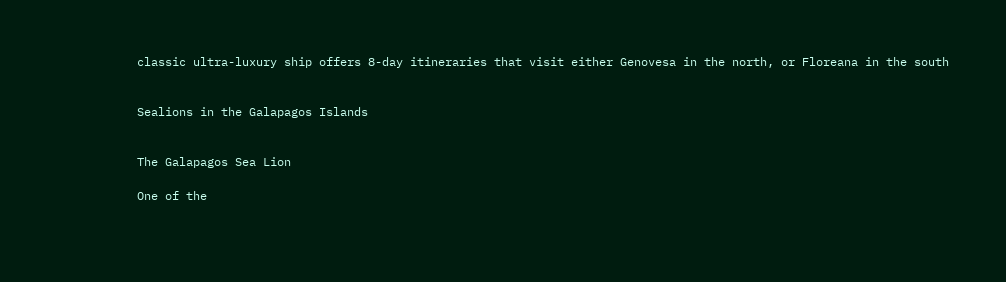classic ultra-luxury ship offers 8-day itineraries that visit either Genovesa in the north, or Floreana in the south


Sealions in the Galapagos Islands


The Galapagos Sea Lion

One of the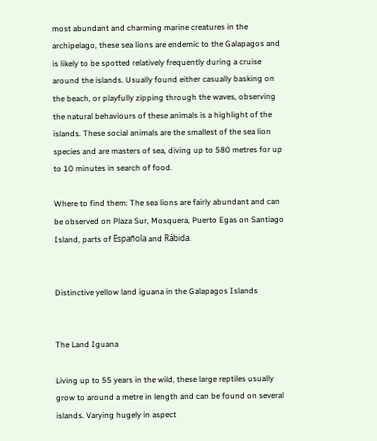most abundant and charming marine creatures in the archipelago, these sea lions are endemic to the Galapagos and is likely to be spotted relatively frequently during a cruise around the islands. Usually found either casually basking on the beach, or playfully zipping through the waves, observing the natural behaviours of these animals is a highlight of the islands. These social animals are the smallest of the sea lion species and are masters of sea, diving up to 580 metres for up to 10 minutes in search of food.

Where to find them: The sea lions are fairly abundant and can be observed on Plaza Sur, Mosquera, Puerto Egas on Santiago Island, parts of Española and Rábida.


Distinctive yellow land iguana in the Galapagos Islands


The Land Iguana

Living up to 55 years in the wild, these large reptiles usually grow to around a metre in length and can be found on several islands. Varying hugely in aspect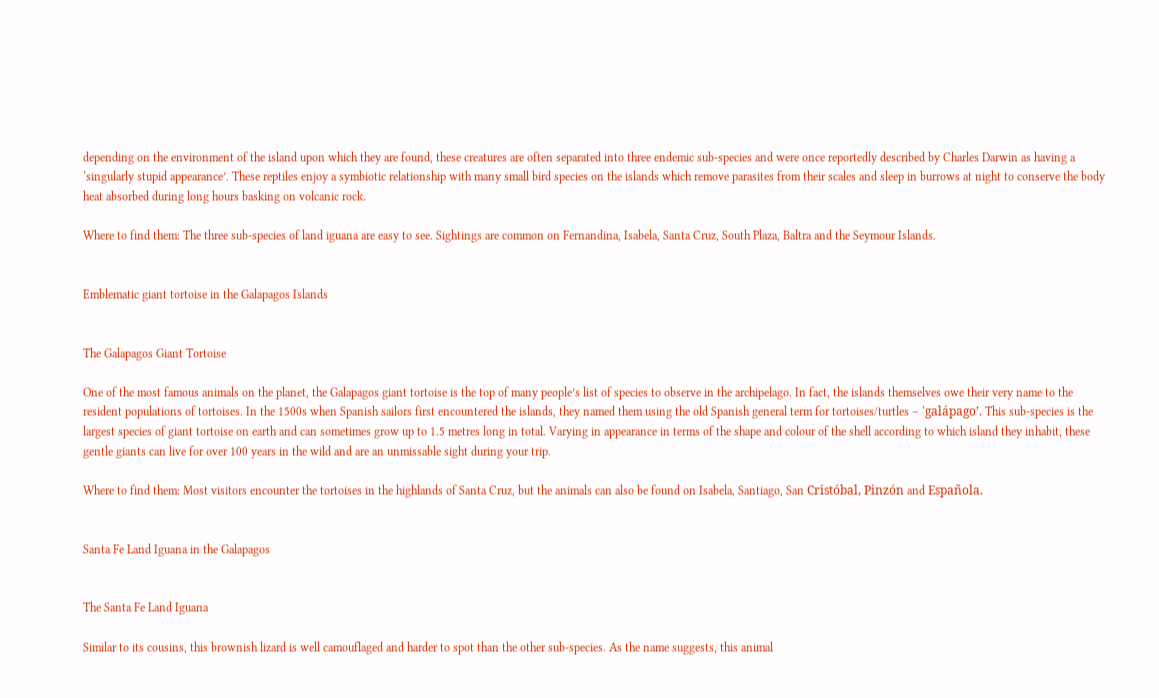depending on the environment of the island upon which they are found, these creatures are often separated into three endemic sub-species and were once reportedly described by Charles Darwin as having a ‘singularly stupid appearance’. These reptiles enjoy a symbiotic relationship with many small bird species on the islands which remove parasites from their scales and sleep in burrows at night to conserve the body heat absorbed during long hours basking on volcanic rock.

Where to find them: The three sub-species of land iguana are easy to see. Sightings are common on Fernandina, Isabela, Santa Cruz, South Plaza, Baltra and the Seymour Islands.


Emblematic giant tortoise in the Galapagos Islands


The Galapagos Giant Tortoise

One of the most famous animals on the planet, the Galapagos giant tortoise is the top of many people’s list of species to observe in the archipelago. In fact, the islands themselves owe their very name to the resident populations of tortoises. In the 1500s when Spanish sailors first encountered the islands, they named them using the old Spanish general term for tortoises/turtles – ‘galápago’. This sub-species is the largest species of giant tortoise on earth and can sometimes grow up to 1.5 metres long in total. Varying in appearance in terms of the shape and colour of the shell according to which island they inhabit, these gentle giants can live for over 100 years in the wild and are an unmissable sight during your trip.

Where to find them: Most visitors encounter the tortoises in the highlands of Santa Cruz, but the animals can also be found on Isabela, Santiago, San Cristóbal, Pinzón and Española.


Santa Fe Land Iguana in the Galapagos


The Santa Fe Land Iguana

Similar to its cousins, this brownish lizard is well camouflaged and harder to spot than the other sub-species. As the name suggests, this animal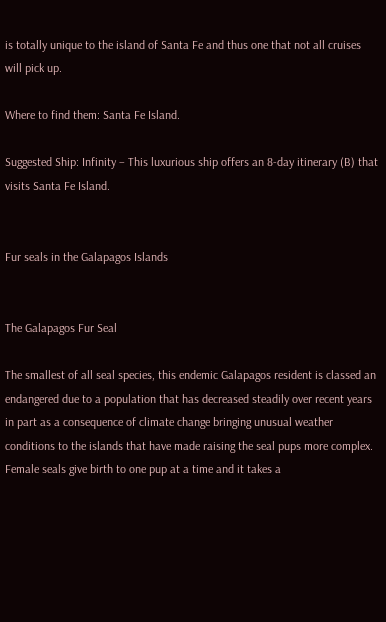is totally unique to the island of Santa Fe and thus one that not all cruises will pick up.

Where to find them: Santa Fe Island.

Suggested Ship: Infinity – This luxurious ship offers an 8-day itinerary (B) that visits Santa Fe Island.


Fur seals in the Galapagos Islands


The Galapagos Fur Seal

The smallest of all seal species, this endemic Galapagos resident is classed an endangered due to a population that has decreased steadily over recent years in part as a consequence of climate change bringing unusual weather conditions to the islands that have made raising the seal pups more complex. Female seals give birth to one pup at a time and it takes a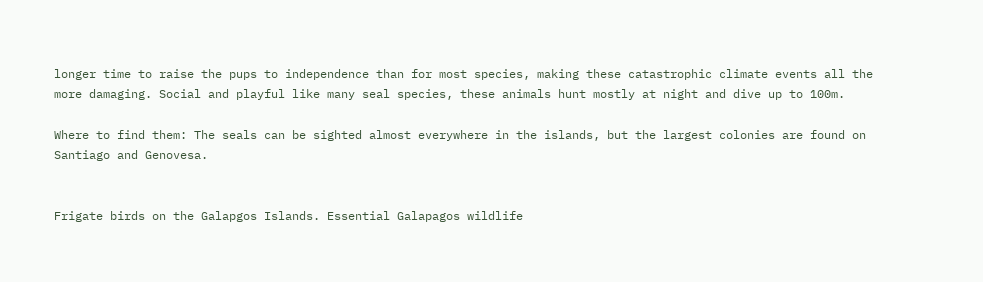longer time to raise the pups to independence than for most species, making these catastrophic climate events all the more damaging. Social and playful like many seal species, these animals hunt mostly at night and dive up to 100m.

Where to find them: The seals can be sighted almost everywhere in the islands, but the largest colonies are found on Santiago and Genovesa.


Frigate birds on the Galapgos Islands. Essential Galapagos wildlife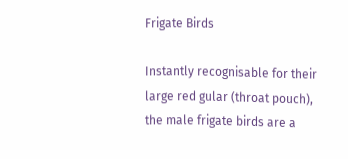Frigate Birds

Instantly recognisable for their large red gular (throat pouch), the male frigate birds are a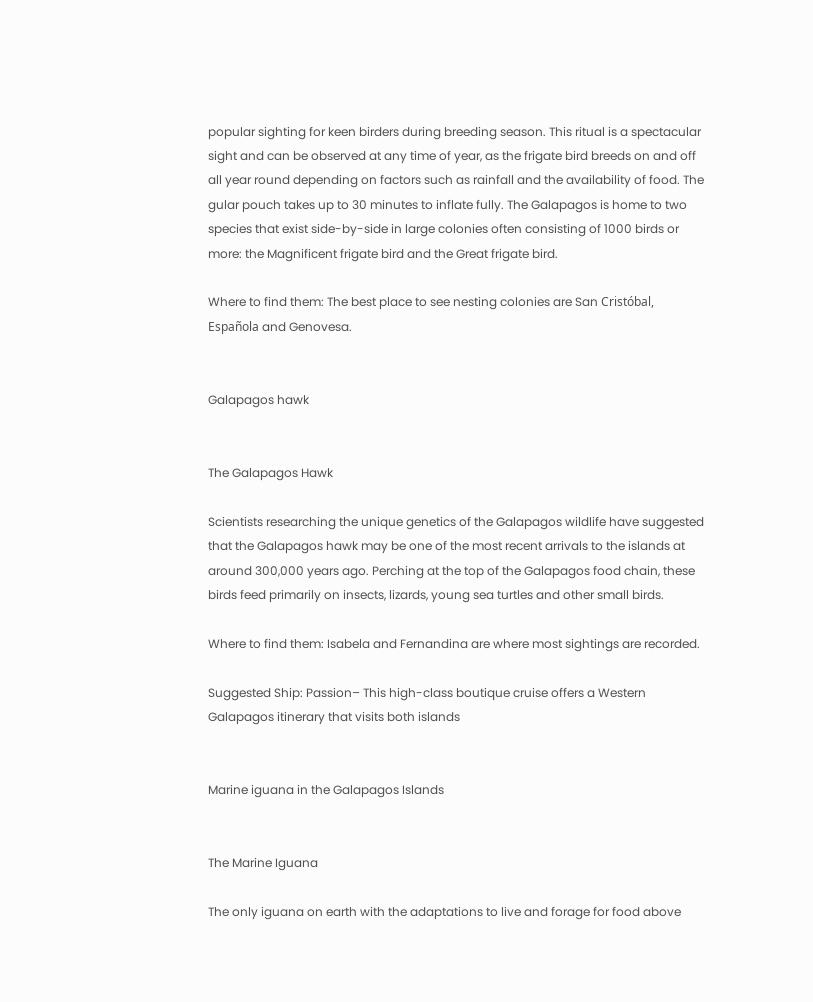popular sighting for keen birders during breeding season. This ritual is a spectacular sight and can be observed at any time of year, as the frigate bird breeds on and off all year round depending on factors such as rainfall and the availability of food. The gular pouch takes up to 30 minutes to inflate fully. The Galapagos is home to two species that exist side-by-side in large colonies often consisting of 1000 birds or more: the Magnificent frigate bird and the Great frigate bird.

Where to find them: The best place to see nesting colonies are San Cristóbal, Española and Genovesa.


Galapagos hawk


The Galapagos Hawk

Scientists researching the unique genetics of the Galapagos wildlife have suggested that the Galapagos hawk may be one of the most recent arrivals to the islands at around 300,000 years ago. Perching at the top of the Galapagos food chain, these birds feed primarily on insects, lizards, young sea turtles and other small birds.

Where to find them: Isabela and Fernandina are where most sightings are recorded.

Suggested Ship: Passion– This high-class boutique cruise offers a Western Galapagos itinerary that visits both islands


Marine iguana in the Galapagos Islands


The Marine Iguana

The only iguana on earth with the adaptations to live and forage for food above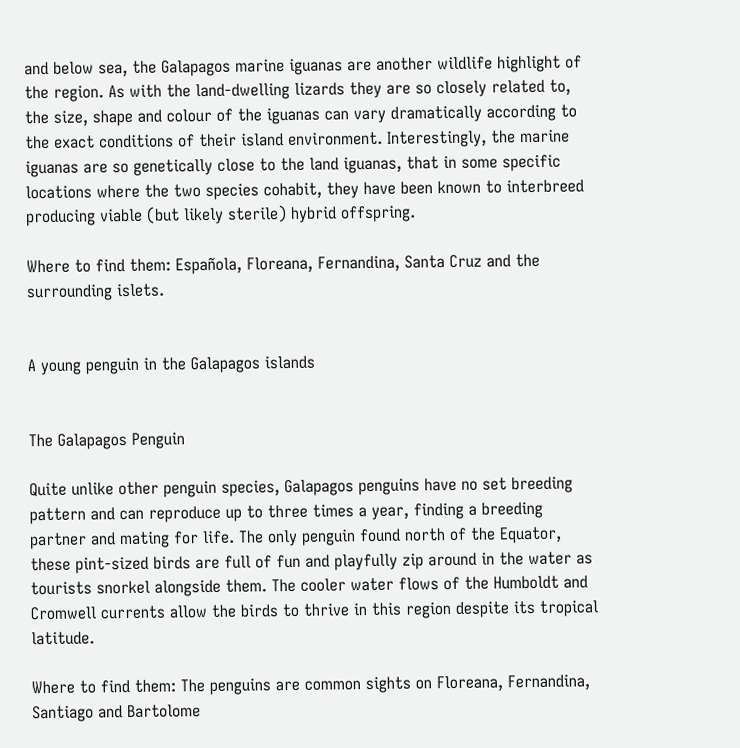and below sea, the Galapagos marine iguanas are another wildlife highlight of the region. As with the land-dwelling lizards they are so closely related to, the size, shape and colour of the iguanas can vary dramatically according to the exact conditions of their island environment. Interestingly, the marine iguanas are so genetically close to the land iguanas, that in some specific locations where the two species cohabit, they have been known to interbreed producing viable (but likely sterile) hybrid offspring.

Where to find them: Española, Floreana, Fernandina, Santa Cruz and the surrounding islets.


A young penguin in the Galapagos islands


The Galapagos Penguin

Quite unlike other penguin species, Galapagos penguins have no set breeding pattern and can reproduce up to three times a year, finding a breeding partner and mating for life. The only penguin found north of the Equator, these pint-sized birds are full of fun and playfully zip around in the water as tourists snorkel alongside them. The cooler water flows of the Humboldt and Cromwell currents allow the birds to thrive in this region despite its tropical latitude.

Where to find them: The penguins are common sights on Floreana, Fernandina, Santiago and Bartolome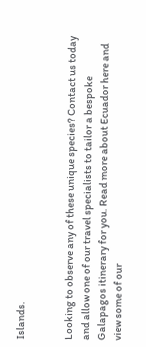Islands.


Looking to observe any of these unique species? Contact us today and allow one of our travel specialists to tailor a bespoke Galapagos itinerary for you. Read more about Ecuador here and view some of our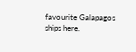favourite Galapagos ships here.